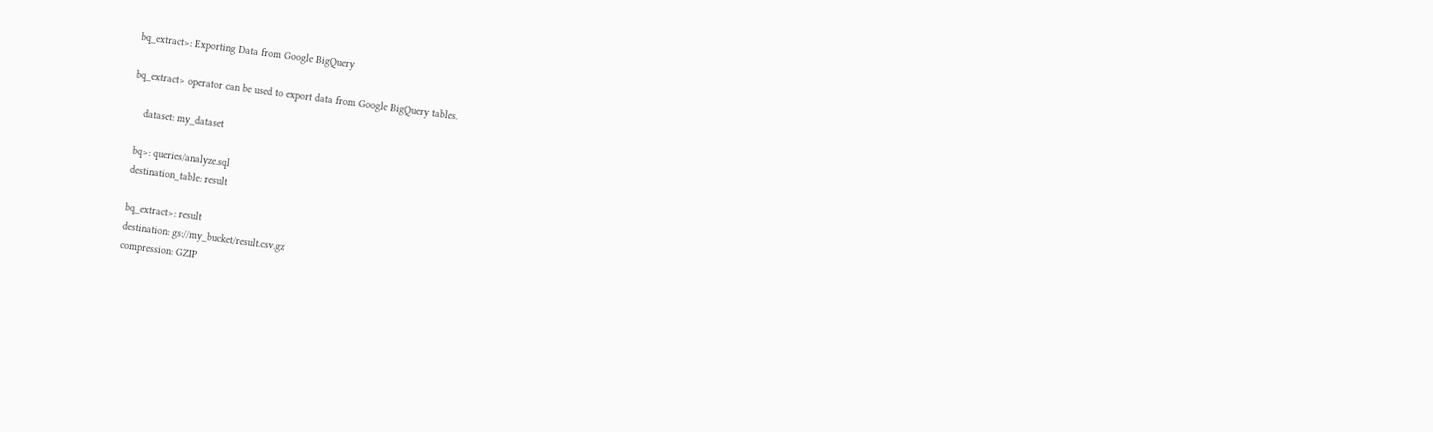bq_extract>: Exporting Data from Google BigQuery

bq_extract> operator can be used to export data from Google BigQuery tables.

    dataset: my_dataset

  bq>: queries/analyze.sql
  destination_table: result

  bq_extract>: result
  destination: gs://my_bucket/result.csv.gz
  compression: GZIP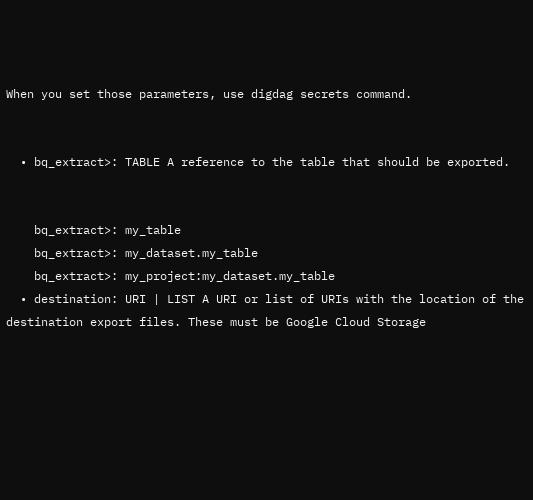When you set those parameters, use digdag secrets command.


  • bq_extract>: TABLE A reference to the table that should be exported.


    bq_extract>: my_table
    bq_extract>: my_dataset.my_table
    bq_extract>: my_project:my_dataset.my_table
  • destination: URI | LIST A URI or list of URIs with the location of the destination export files. These must be Google Cloud Storage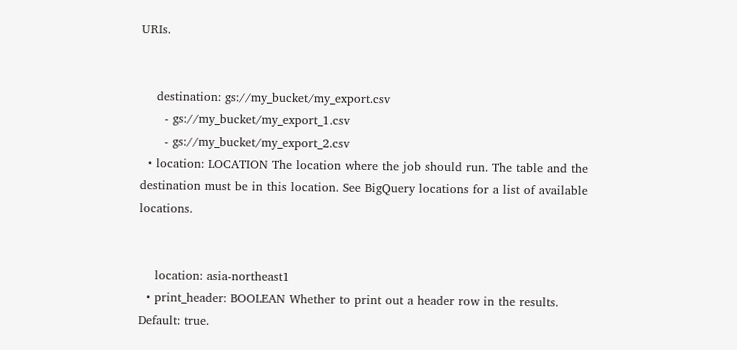URIs.


    destination: gs://my_bucket/my_export.csv
      - gs://my_bucket/my_export_1.csv
      - gs://my_bucket/my_export_2.csv
  • location: LOCATION The location where the job should run. The table and the destination must be in this location. See BigQuery locations for a list of available locations.


    location: asia-northeast1
  • print_header: BOOLEAN Whether to print out a header row in the results. Default: true.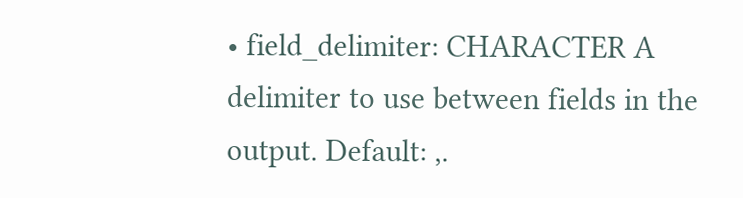• field_delimiter: CHARACTER A delimiter to use between fields in the output. Default: ,.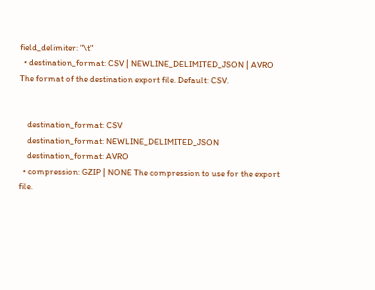field_delimiter: "\t"
  • destination_format: CSV | NEWLINE_DELIMITED_JSON | AVRO The format of the destination export file. Default: CSV.


    destination_format: CSV
    destination_format: NEWLINE_DELIMITED_JSON
    destination_format: AVRO
  • compression: GZIP | NONE The compression to use for the export file.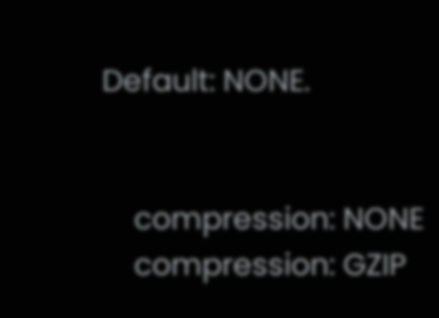Default: NONE.


    compression: NONE
    compression: GZIP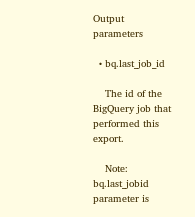Output parameters

  • bq.last_job_id

    The id of the BigQuery job that performed this export.

    Note: bq.last_jobid parameter is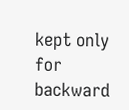kept only for backward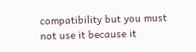compatibility but you must not use it because it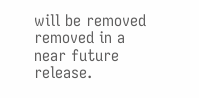will be removed removed in a near future release.